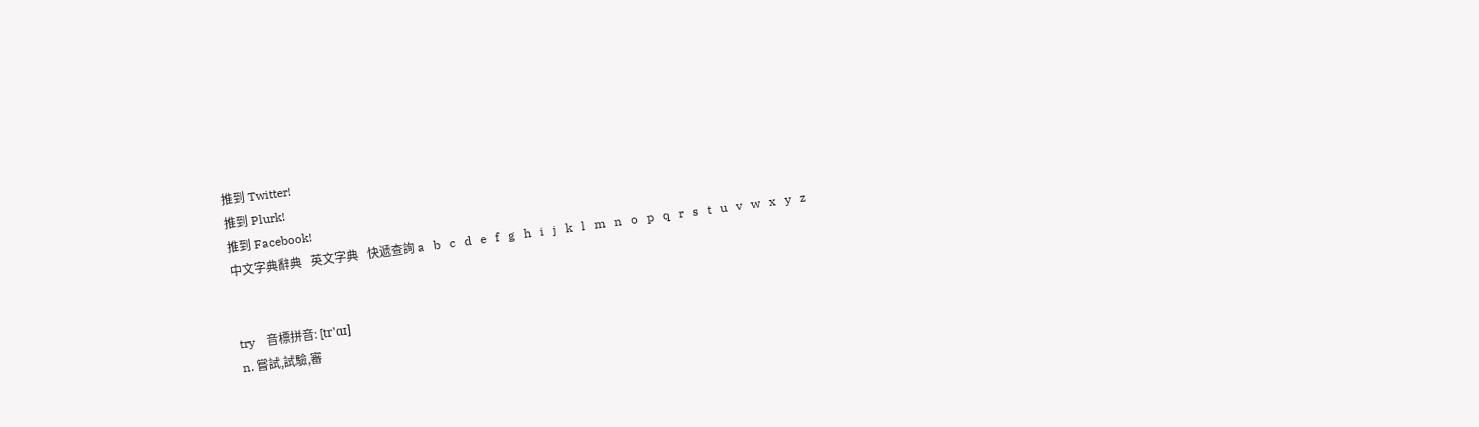推到 Twitter!
推到 Plurk!
推到 Facebook!
中文字典辭典   英文字典   快遞查詢 a   b   c   d   e   f   g   h   i   j   k   l   m   n   o   p   q   r   s   t   u   v   w   x   y   z


try    音標拼音: [tr'ɑɪ]
n. 嘗試,試驗,審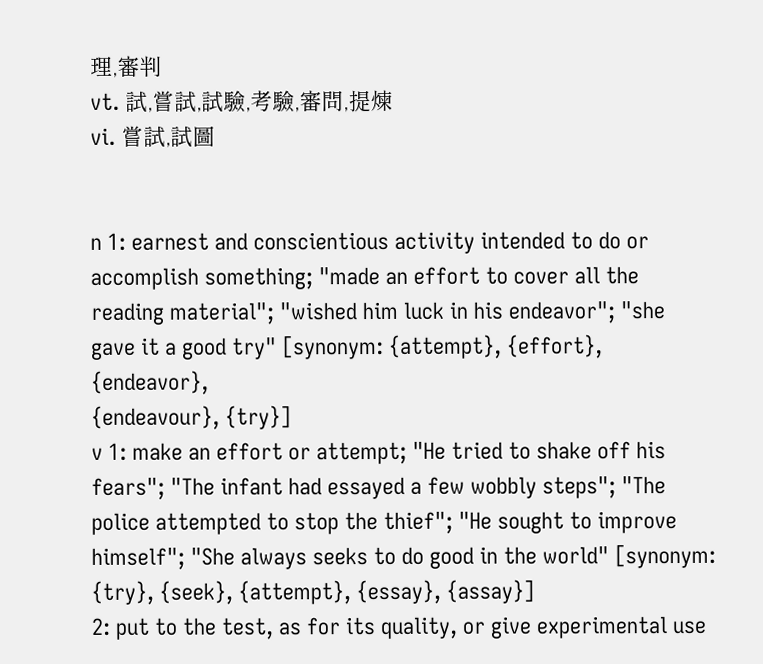理,審判
vt. 試,嘗試,試驗,考驗,審問,提煉
vi. 嘗試,試圖


n 1: earnest and conscientious activity intended to do or
accomplish something; "made an effort to cover all the
reading material"; "wished him luck in his endeavor"; "she
gave it a good try" [synonym: {attempt}, {effort}, {endeavor},
{endeavour}, {try}]
v 1: make an effort or attempt; "He tried to shake off his
fears"; "The infant had essayed a few wobbly steps"; "The
police attempted to stop the thief"; "He sought to improve
himself"; "She always seeks to do good in the world" [synonym:
{try}, {seek}, {attempt}, {essay}, {assay}]
2: put to the test, as for its quality, or give experimental use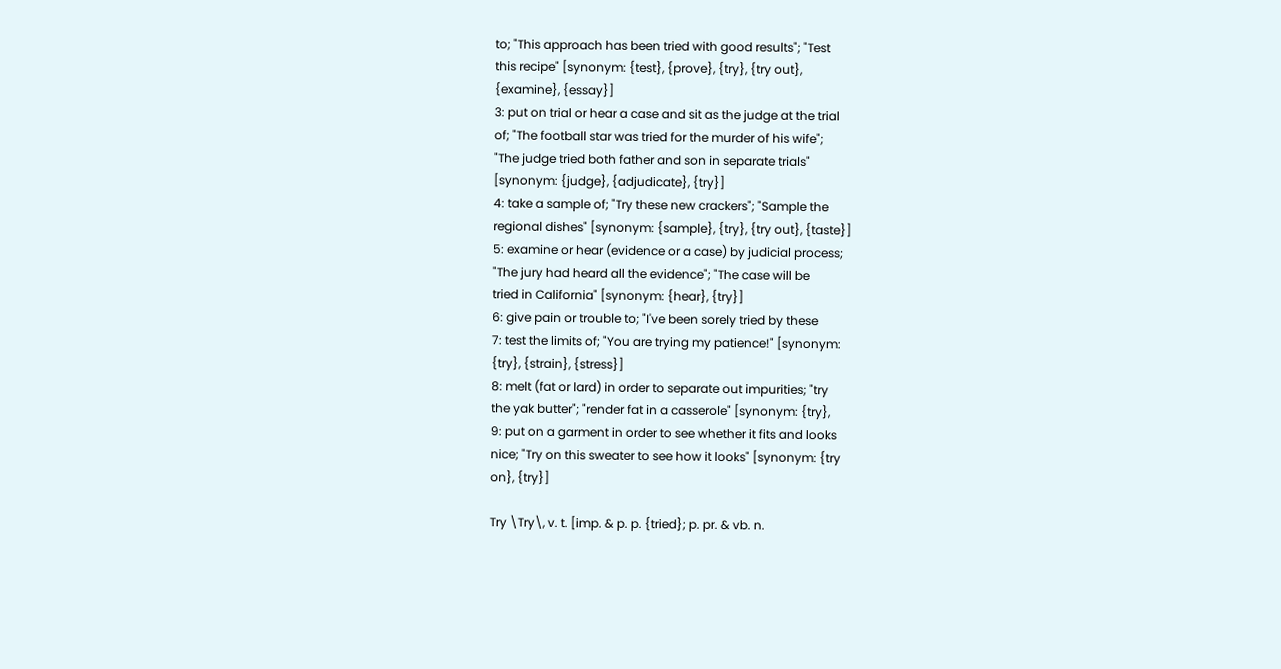to; "This approach has been tried with good results"; "Test
this recipe" [synonym: {test}, {prove}, {try}, {try out},
{examine}, {essay}]
3: put on trial or hear a case and sit as the judge at the trial
of; "The football star was tried for the murder of his wife";
"The judge tried both father and son in separate trials"
[synonym: {judge}, {adjudicate}, {try}]
4: take a sample of; "Try these new crackers"; "Sample the
regional dishes" [synonym: {sample}, {try}, {try out}, {taste}]
5: examine or hear (evidence or a case) by judicial process;
"The jury had heard all the evidence"; "The case will be
tried in California" [synonym: {hear}, {try}]
6: give pain or trouble to; "I've been sorely tried by these
7: test the limits of; "You are trying my patience!" [synonym:
{try}, {strain}, {stress}]
8: melt (fat or lard) in order to separate out impurities; "try
the yak butter"; "render fat in a casserole" [synonym: {try},
9: put on a garment in order to see whether it fits and looks
nice; "Try on this sweater to see how it looks" [synonym: {try
on}, {try}]

Try \Try\, v. t. [imp. & p. p. {tried}; p. pr. & vb. n.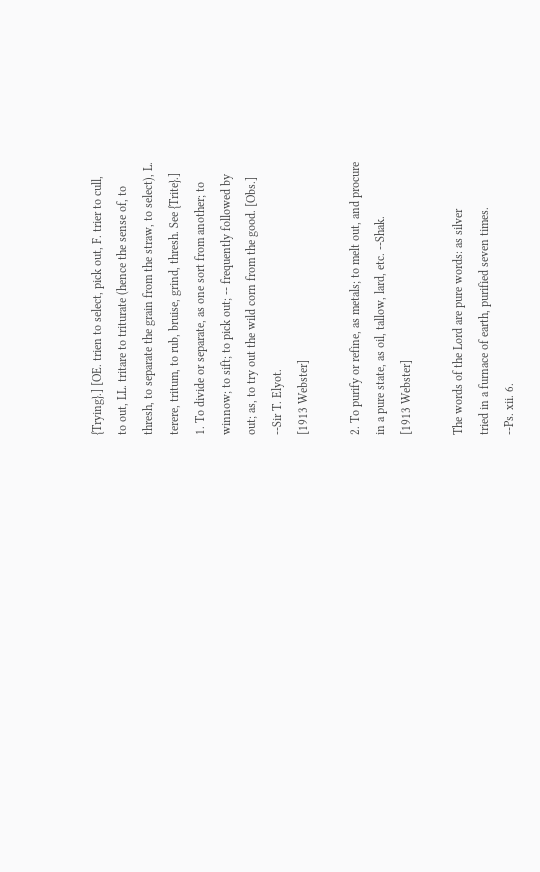{Trying}.] [OE. trien to select, pick out, F. trier to cull,
to out, LL. tritare to triturate (hence the sense of, to
thresh, to separate the grain from the straw, to select), L.
terere, tritum, to rub, bruise, grind, thresh. See {Trite}.]
1. To divide or separate, as one sort from another; to
winnow; to sift; to pick out; -- frequently followed by
out; as, to try out the wild corn from the good. [Obs.]
--Sir T. Elyot.
[1913 Webster]

2. To purify or refine, as metals; to melt out, and procure
in a pure state, as oil, tallow, lard, etc. --Shak.
[1913 Webster]

The words of the Lord are pure words: as silver
tried in a furnace of earth, purified seven times.
--Ps. xii. 6.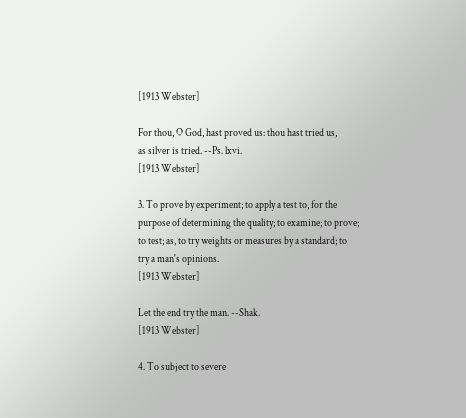[1913 Webster]

For thou, O God, hast proved us: thou hast tried us,
as silver is tried. --Ps. lxvi.
[1913 Webster]

3. To prove by experiment; to apply a test to, for the
purpose of determining the quality; to examine; to prove;
to test; as, to try weights or measures by a standard; to
try a man's opinions.
[1913 Webster]

Let the end try the man. --Shak.
[1913 Webster]

4. To subject to severe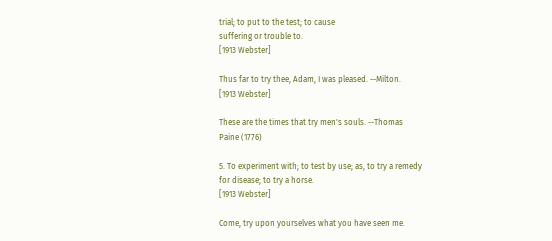trial; to put to the test; to cause
suffering or trouble to.
[1913 Webster]

Thus far to try thee, Adam, I was pleased. --Milton.
[1913 Webster]

These are the times that try men's souls. --Thomas
Paine (1776)

5. To experiment with; to test by use; as, to try a remedy
for disease; to try a horse.
[1913 Webster]

Come, try upon yourselves what you have seen me.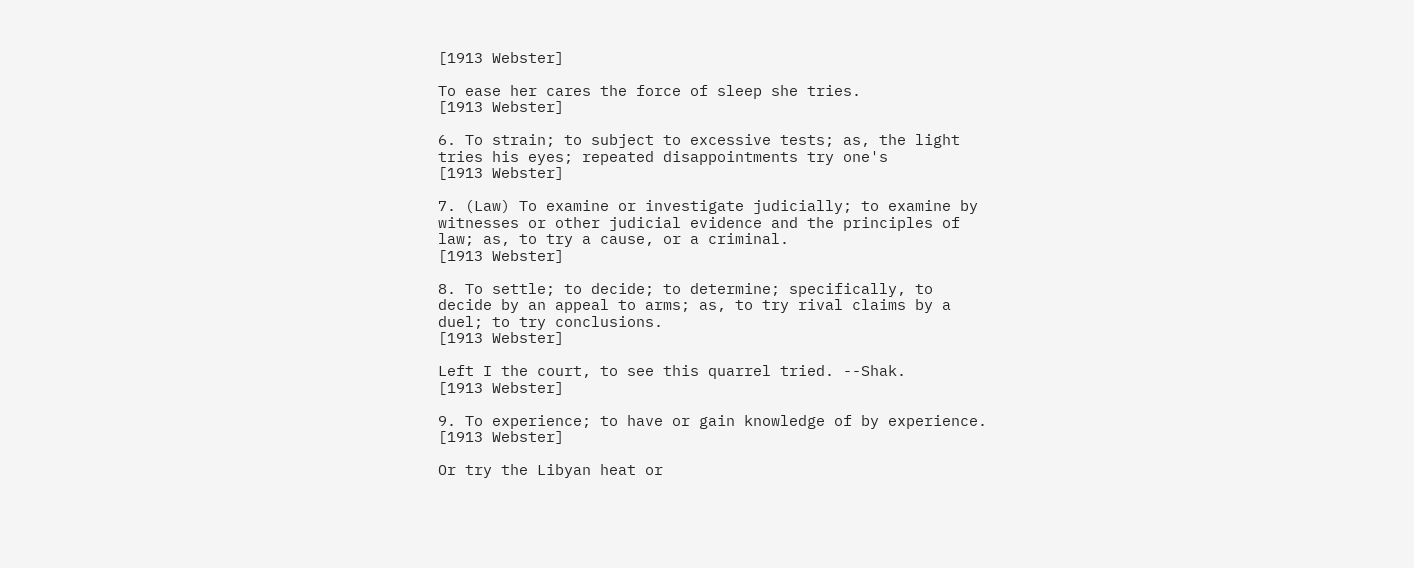[1913 Webster]

To ease her cares the force of sleep she tries.
[1913 Webster]

6. To strain; to subject to excessive tests; as, the light
tries his eyes; repeated disappointments try one's
[1913 Webster]

7. (Law) To examine or investigate judicially; to examine by
witnesses or other judicial evidence and the principles of
law; as, to try a cause, or a criminal.
[1913 Webster]

8. To settle; to decide; to determine; specifically, to
decide by an appeal to arms; as, to try rival claims by a
duel; to try conclusions.
[1913 Webster]

Left I the court, to see this quarrel tried. --Shak.
[1913 Webster]

9. To experience; to have or gain knowledge of by experience.
[1913 Webster]

Or try the Libyan heat or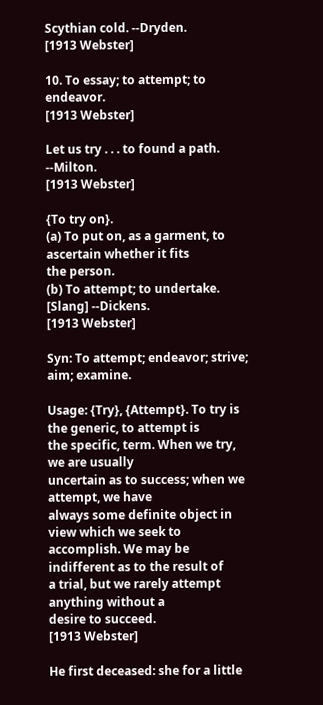Scythian cold. --Dryden.
[1913 Webster]

10. To essay; to attempt; to endeavor.
[1913 Webster]

Let us try . . . to found a path. --Milton.
[1913 Webster]

{To try on}.
(a) To put on, as a garment, to ascertain whether it fits
the person.
(b) To attempt; to undertake. [Slang] --Dickens.
[1913 Webster]

Syn: To attempt; endeavor; strive; aim; examine.

Usage: {Try}, {Attempt}. To try is the generic, to attempt is
the specific, term. When we try, we are usually
uncertain as to success; when we attempt, we have
always some definite object in view which we seek to
accomplish. We may be indifferent as to the result of
a trial, but we rarely attempt anything without a
desire to succeed.
[1913 Webster]

He first deceased: she for a little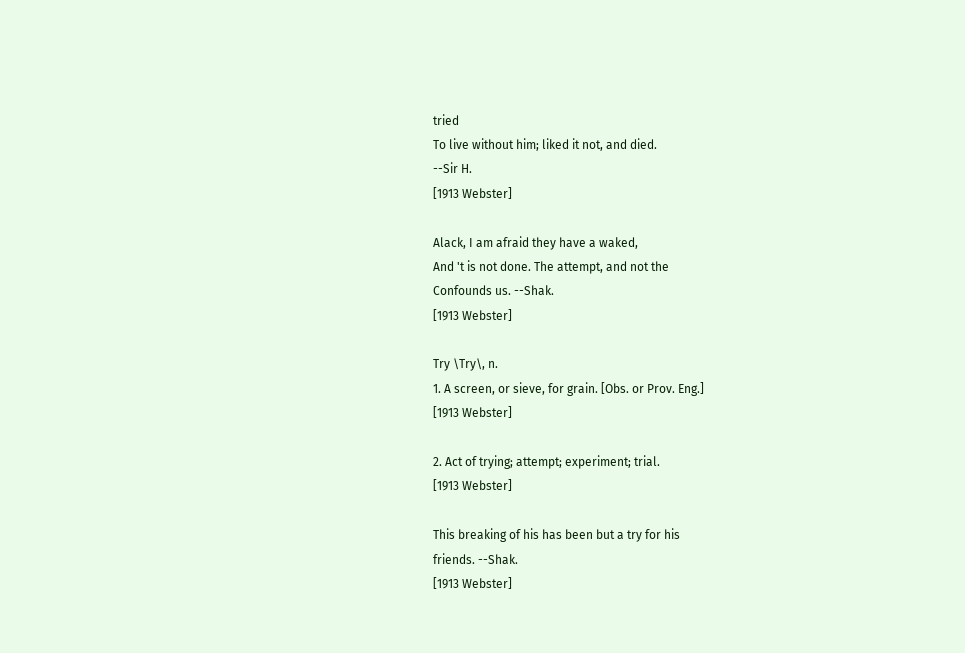tried
To live without him; liked it not, and died.
--Sir H.
[1913 Webster]

Alack, I am afraid they have a waked,
And 't is not done. The attempt, and not the
Confounds us. --Shak.
[1913 Webster]

Try \Try\, n.
1. A screen, or sieve, for grain. [Obs. or Prov. Eng.]
[1913 Webster]

2. Act of trying; attempt; experiment; trial.
[1913 Webster]

This breaking of his has been but a try for his
friends. --Shak.
[1913 Webster]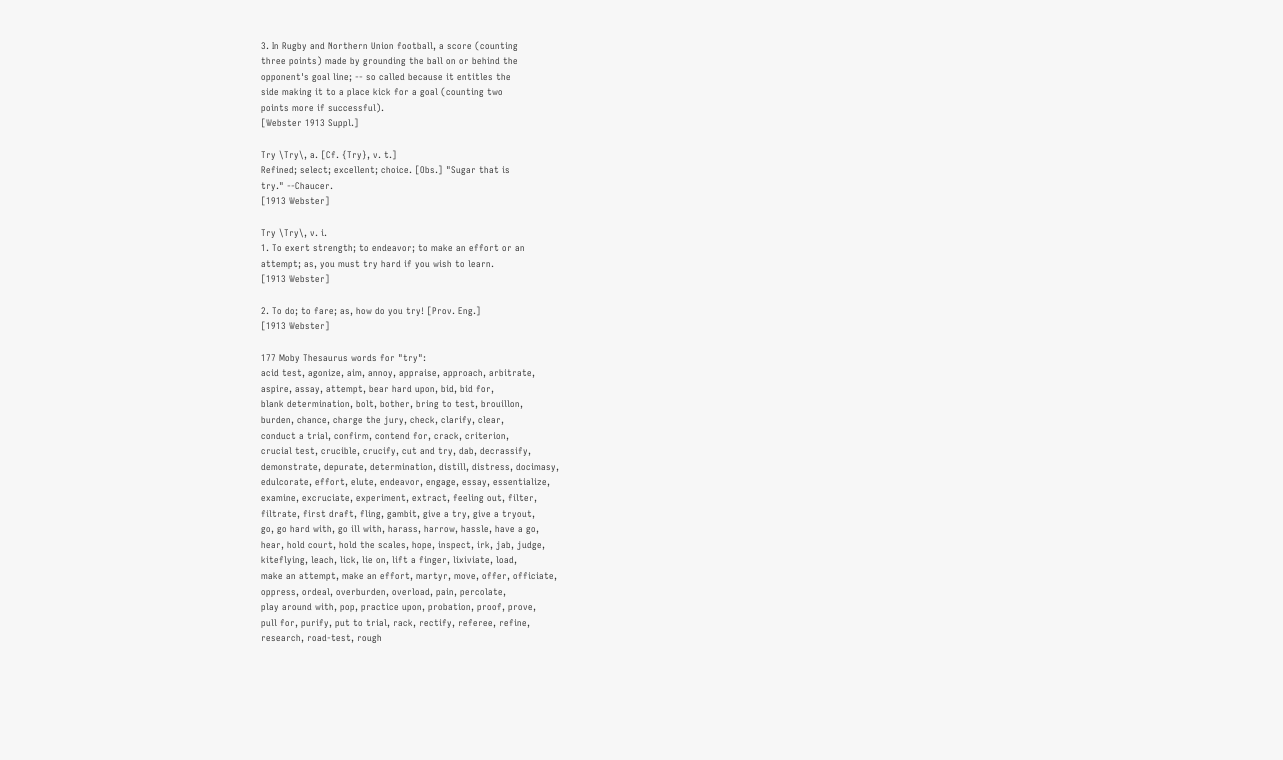3. In Rugby and Northern Union football, a score (counting
three points) made by grounding the ball on or behind the
opponent's goal line; -- so called because it entitles the
side making it to a place kick for a goal (counting two
points more if successful).
[Webster 1913 Suppl.]

Try \Try\, a. [Cf. {Try}, v. t.]
Refined; select; excellent; choice. [Obs.] "Sugar that is
try." --Chaucer.
[1913 Webster]

Try \Try\, v. i.
1. To exert strength; to endeavor; to make an effort or an
attempt; as, you must try hard if you wish to learn.
[1913 Webster]

2. To do; to fare; as, how do you try! [Prov. Eng.]
[1913 Webster]

177 Moby Thesaurus words for "try":
acid test, agonize, aim, annoy, appraise, approach, arbitrate,
aspire, assay, attempt, bear hard upon, bid, bid for,
blank determination, bolt, bother, bring to test, brouillon,
burden, chance, charge the jury, check, clarify, clear,
conduct a trial, confirm, contend for, crack, criterion,
crucial test, crucible, crucify, cut and try, dab, decrassify,
demonstrate, depurate, determination, distill, distress, docimasy,
edulcorate, effort, elute, endeavor, engage, essay, essentialize,
examine, excruciate, experiment, extract, feeling out, filter,
filtrate, first draft, fling, gambit, give a try, give a tryout,
go, go hard with, go ill with, harass, harrow, hassle, have a go,
hear, hold court, hold the scales, hope, inspect, irk, jab, judge,
kiteflying, leach, lick, lie on, lift a finger, lixiviate, load,
make an attempt, make an effort, martyr, move, offer, officiate,
oppress, ordeal, overburden, overload, pain, percolate,
play around with, pop, practice upon, probation, proof, prove,
pull for, purify, put to trial, rack, rectify, referee, refine,
research, road-test, rough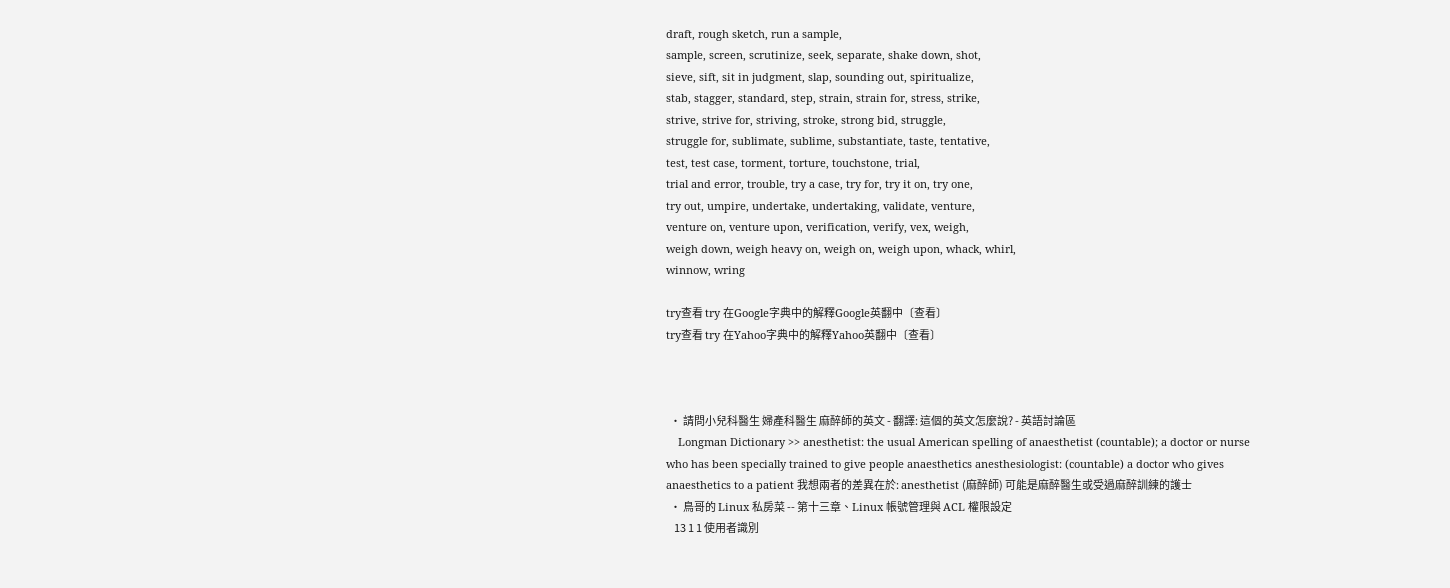draft, rough sketch, run a sample,
sample, screen, scrutinize, seek, separate, shake down, shot,
sieve, sift, sit in judgment, slap, sounding out, spiritualize,
stab, stagger, standard, step, strain, strain for, stress, strike,
strive, strive for, striving, stroke, strong bid, struggle,
struggle for, sublimate, sublime, substantiate, taste, tentative,
test, test case, torment, torture, touchstone, trial,
trial and error, trouble, try a case, try for, try it on, try one,
try out, umpire, undertake, undertaking, validate, venture,
venture on, venture upon, verification, verify, vex, weigh,
weigh down, weigh heavy on, weigh on, weigh upon, whack, whirl,
winnow, wring

try查看 try 在Google字典中的解釋Google英翻中〔查看〕
try查看 try 在Yahoo字典中的解釋Yahoo英翻中〔查看〕



  • 請問小兒科醫生 婦產科醫生 麻醉師的英文 - 翻譯: 這個的英文怎麼說? - 英語討論區
    Longman Dictionary >> anesthetist: the usual American spelling of anaesthetist (countable); a doctor or nurse who has been specially trained to give people anaesthetics anesthesiologist: (countable) a doctor who gives anaesthetics to a patient 我想兩者的差異在於: anesthetist (麻醉師) 可能是麻醉醫生或受過麻醉訓練的護士
  • 鳥哥的 Linux 私房菜 -- 第十三章、Linux 帳號管理與 ACL 權限設定
    13 1 1 使用者識別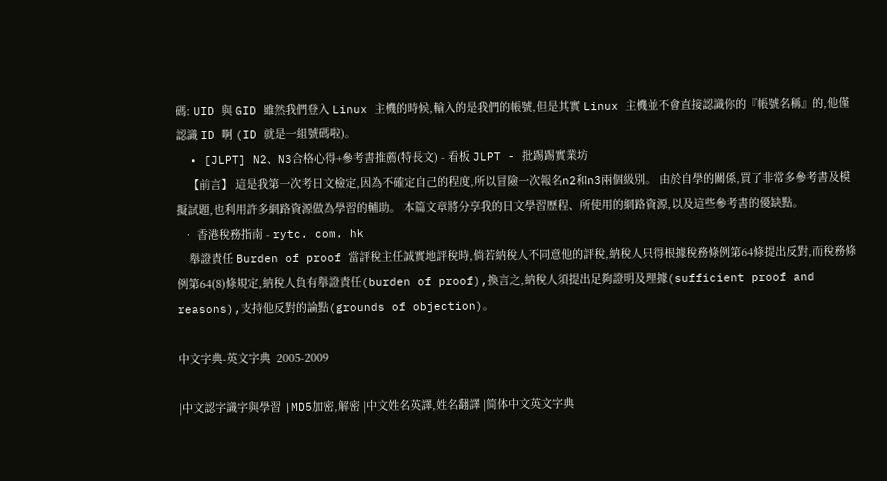碼: UID 與 GID 雖然我們登入 Linux 主機的時候,輸入的是我們的帳號,但是其實 Linux 主機並不會直接認識你的『帳號名稱』的,他僅認識 ID 啊 (ID 就是一組號碼啦)。
  • [JLPT] N2、N3合格心得+參考書推薦(特長文) - 看板 JLPT - 批踢踢實業坊
    【前言】 這是我第一次考日文檢定,因為不確定自己的程度,所以冒險一次報名n2和n3兩個級別。 由於自學的關係,買了非常多參考書及模擬試題,也利用許多網路資源做為學習的輔助。 本篇文章將分享我的日文學習歷程、所使用的網路資源,以及這些參考書的優缺點。
  • 香港稅務指南 - rytc. com. hk
    舉證責任 Burden of proof 當評稅主任誠實地評稅時,倘若納稅人不同意他的評稅,納稅人只得根據稅務條例第64條提出反對,而稅務條例第64(8)條規定,納稅人負有舉證責任(burden of proof),換言之,納稅人須提出足夠證明及理據(sufficient proof and reasons),支持他反對的論點(grounds of objection)。

中文字典-英文字典  2005-2009

|中文認字識字與學習 |MD5加密,解密 |中文姓名英譯,姓名翻譯 |简体中文英文字典